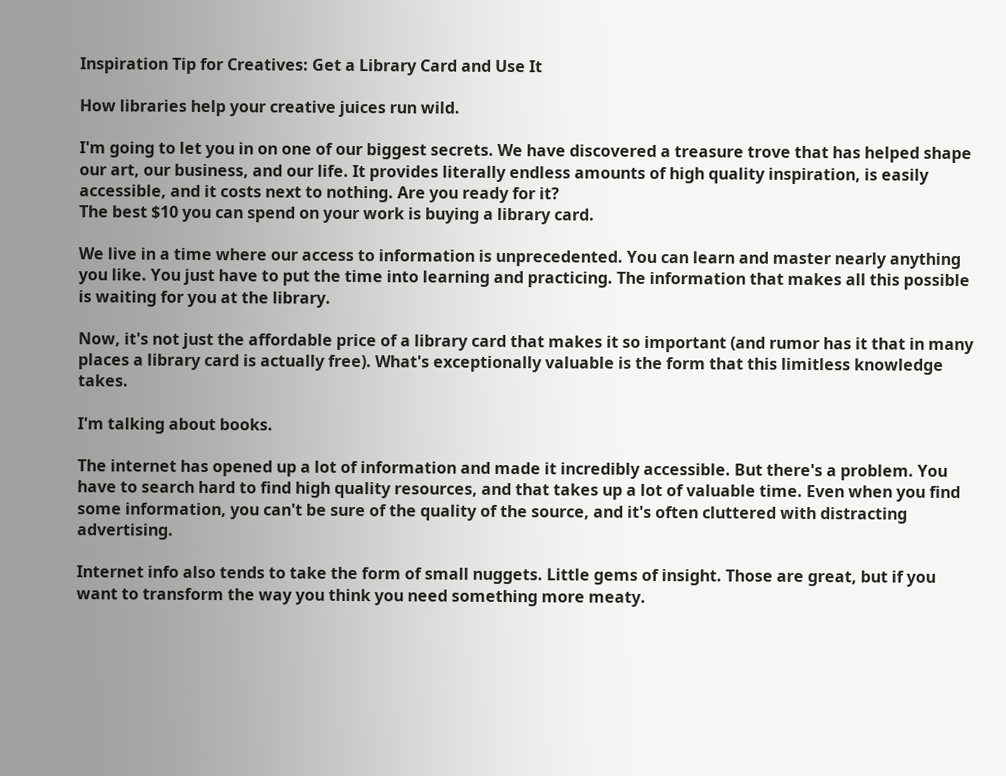Inspiration Tip for Creatives: Get a Library Card and Use It

How libraries help your creative juices run wild.

I'm going to let you in on one of our biggest secrets. We have discovered a treasure trove that has helped shape our art, our business, and our life. It provides literally endless amounts of high quality inspiration, is easily accessible, and it costs next to nothing. Are you ready for it?
The best $10 you can spend on your work is buying a library card.

We live in a time where our access to information is unprecedented. You can learn and master nearly anything you like. You just have to put the time into learning and practicing. The information that makes all this possible is waiting for you at the library.

Now, it's not just the affordable price of a library card that makes it so important (and rumor has it that in many places a library card is actually free). What's exceptionally valuable is the form that this limitless knowledge takes.

I'm talking about books.

The internet has opened up a lot of information and made it incredibly accessible. But there's a problem. You have to search hard to find high quality resources, and that takes up a lot of valuable time. Even when you find some information, you can't be sure of the quality of the source, and it's often cluttered with distracting advertising.

Internet info also tends to take the form of small nuggets. Little gems of insight. Those are great, but if you want to transform the way you think you need something more meaty.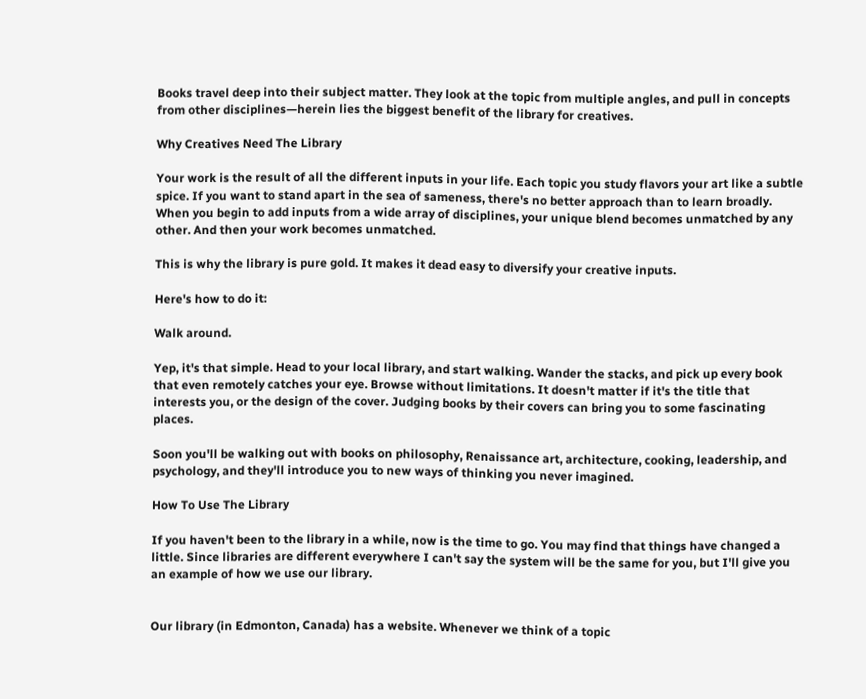Books travel deep into their subject matter. They look at the topic from multiple angles, and pull in concepts from other disciplines—herein lies the biggest benefit of the library for creatives.

Why Creatives Need The Library

Your work is the result of all the different inputs in your life. Each topic you study flavors your art like a subtle spice. If you want to stand apart in the sea of sameness, there's no better approach than to learn broadly. When you begin to add inputs from a wide array of disciplines, your unique blend becomes unmatched by any other. And then your work becomes unmatched.

This is why the library is pure gold. It makes it dead easy to diversify your creative inputs.

Here's how to do it:

Walk around.

Yep, it's that simple. Head to your local library, and start walking. Wander the stacks, and pick up every book that even remotely catches your eye. Browse without limitations. It doesn't matter if it's the title that interests you, or the design of the cover. Judging books by their covers can bring you to some fascinating places.

Soon you'll be walking out with books on philosophy, Renaissance art, architecture, cooking, leadership, and psychology, and they'll introduce you to new ways of thinking you never imagined.

How To Use The Library

If you haven't been to the library in a while, now is the time to go. You may find that things have changed a little. Since libraries are different everywhere I can't say the system will be the same for you, but I'll give you an example of how we use our library.


Our library (in Edmonton, Canada) has a website. Whenever we think of a topic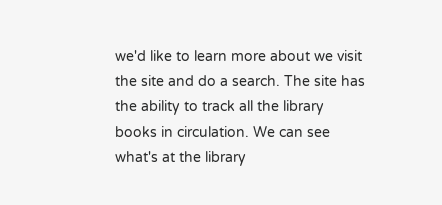we'd like to learn more about we visit the site and do a search. The site has the ability to track all the library books in circulation. We can see what's at the library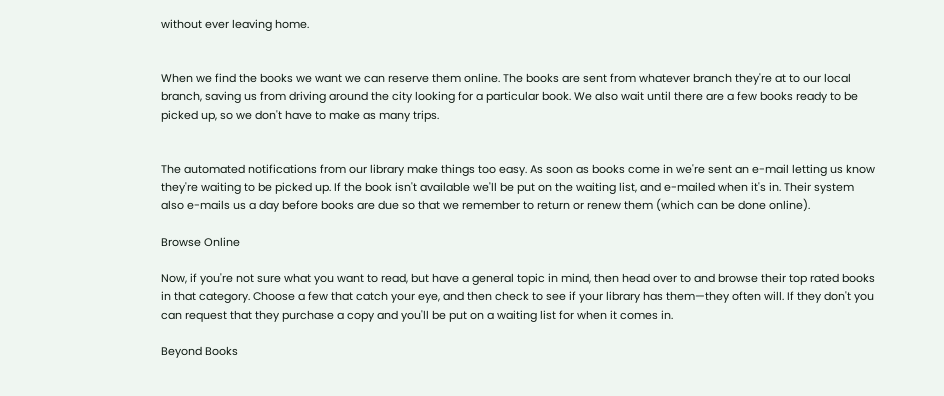without ever leaving home.


When we find the books we want we can reserve them online. The books are sent from whatever branch they're at to our local branch, saving us from driving around the city looking for a particular book. We also wait until there are a few books ready to be picked up, so we don't have to make as many trips.


The automated notifications from our library make things too easy. As soon as books come in we're sent an e-mail letting us know they're waiting to be picked up. If the book isn't available we'll be put on the waiting list, and e-mailed when it's in. Their system also e-mails us a day before books are due so that we remember to return or renew them (which can be done online).

Browse Online

Now, if you're not sure what you want to read, but have a general topic in mind, then head over to and browse their top rated books in that category. Choose a few that catch your eye, and then check to see if your library has them—they often will. If they don't you can request that they purchase a copy and you'll be put on a waiting list for when it comes in.

Beyond Books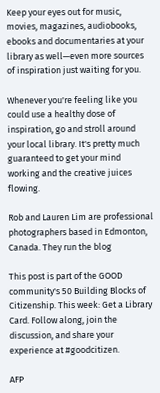Keep your eyes out for music, movies, magazines, audiobooks, ebooks and documentaries at your library as well—even more sources of inspiration just waiting for you.

Whenever you're feeling like you could use a healthy dose of inspiration, go and stroll around your local library. It's pretty much guaranteed to get your mind working and the creative juices flowing.

Rob and Lauren Lim are professional photographers based in Edmonton, Canada. They run the blog

This post is part of the GOOD community's 50 Building Blocks of Citizenship. This week: Get a Library Card. Follow along, join the discussion, and share your experience at #goodcitizen.

AFP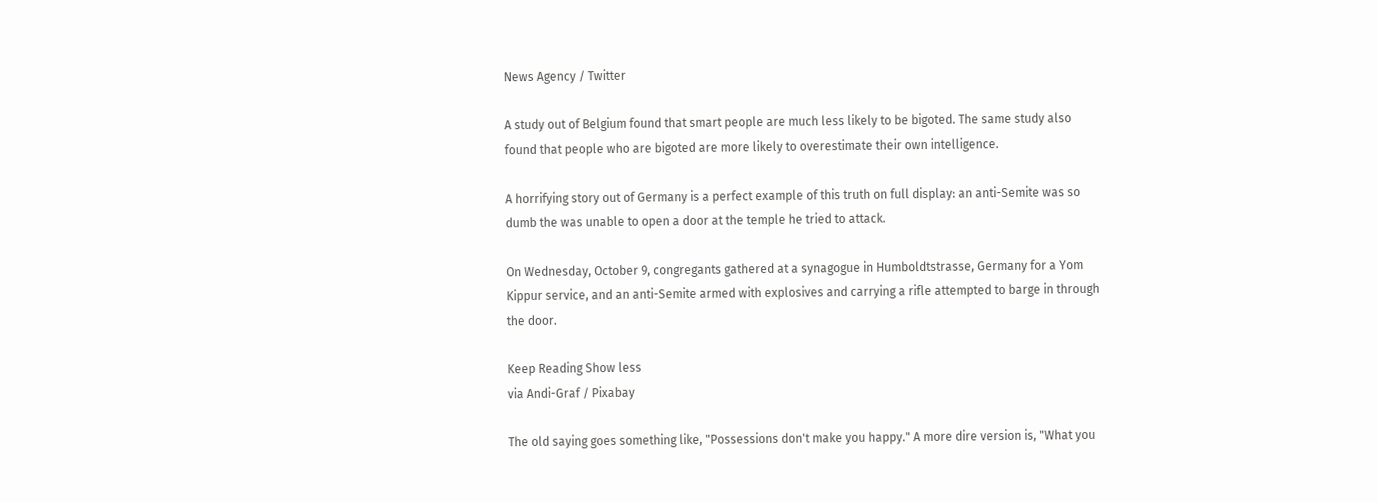News Agency / Twitter

A study out of Belgium found that smart people are much less likely to be bigoted. The same study also found that people who are bigoted are more likely to overestimate their own intelligence.

A horrifying story out of Germany is a perfect example of this truth on full display: an anti-Semite was so dumb the was unable to open a door at the temple he tried to attack.

On Wednesday, October 9, congregants gathered at a synagogue in Humboldtstrasse, Germany for a Yom Kippur service, and an anti-Semite armed with explosives and carrying a rifle attempted to barge in through the door.

Keep Reading Show less
via Andi-Graf / Pixabay

The old saying goes something like, "Possessions don't make you happy." A more dire version is, "What you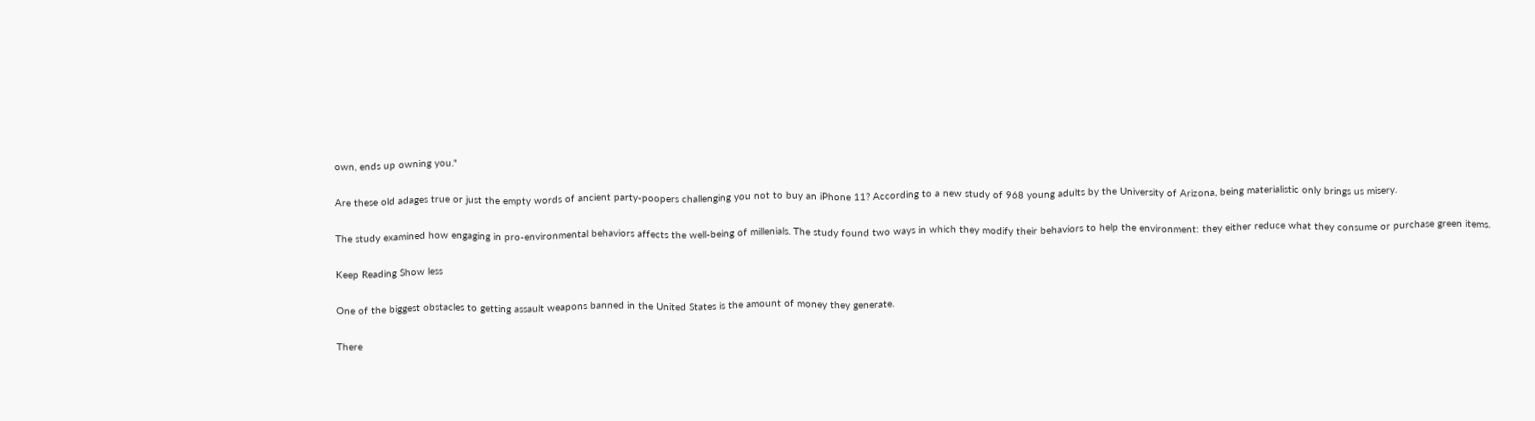own, ends up owning you."

Are these old adages true or just the empty words of ancient party-poopers challenging you not to buy an iPhone 11? According to a new study of 968 young adults by the University of Arizona, being materialistic only brings us misery.

The study examined how engaging in pro-environmental behaviors affects the well-being of millenials. The study found two ways in which they modify their behaviors to help the environment: they either reduce what they consume or purchase green items.

Keep Reading Show less

One of the biggest obstacles to getting assault weapons banned in the United States is the amount of money they generate.

There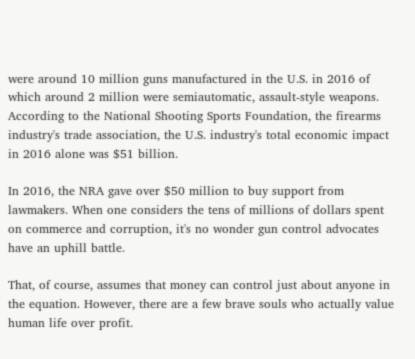were around 10 million guns manufactured in the U.S. in 2016 of which around 2 million were semiautomatic, assault-style weapons. According to the National Shooting Sports Foundation, the firearms industry's trade association, the U.S. industry's total economic impact in 2016 alone was $51 billion.

In 2016, the NRA gave over $50 million to buy support from lawmakers. When one considers the tens of millions of dollars spent on commerce and corruption, it's no wonder gun control advocates have an uphill battle.

That, of course, assumes that money can control just about anyone in the equation. However, there are a few brave souls who actually value human life over profit.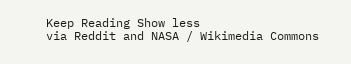Keep Reading Show less
via Reddit and NASA / Wikimedia Commons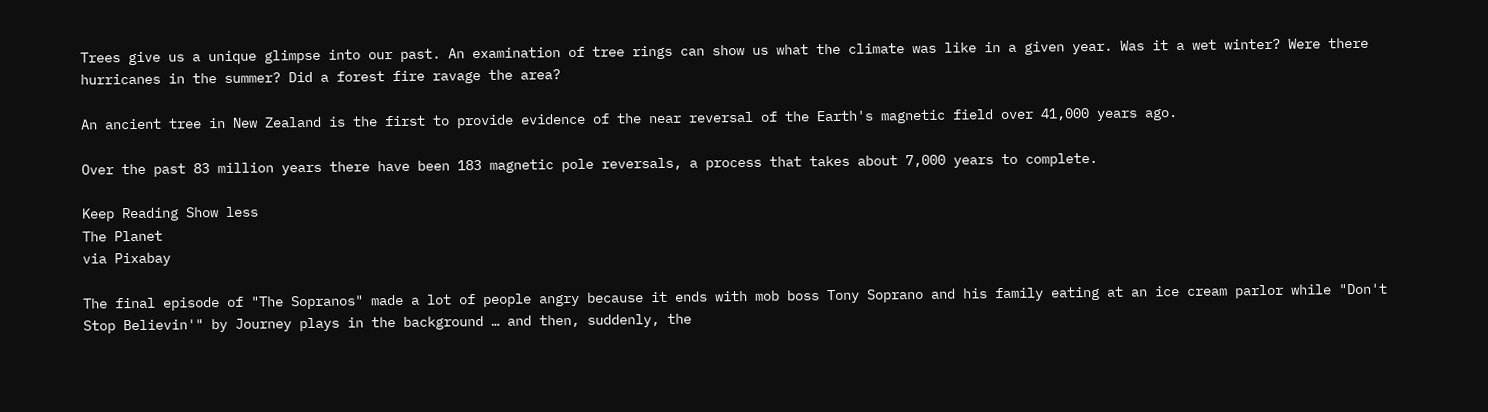Trees give us a unique glimpse into our past. An examination of tree rings can show us what the climate was like in a given year. Was it a wet winter? Were there hurricanes in the summer? Did a forest fire ravage the area?

An ancient tree in New Zealand is the first to provide evidence of the near reversal of the Earth's magnetic field over 41,000 years ago.

Over the past 83 million years there have been 183 magnetic pole reversals, a process that takes about 7,000 years to complete.

Keep Reading Show less
The Planet
via Pixabay

The final episode of "The Sopranos" made a lot of people angry because it ends with mob boss Tony Soprano and his family eating at an ice cream parlor while "Don't Stop Believin'" by Journey plays in the background … and then, suddenly, the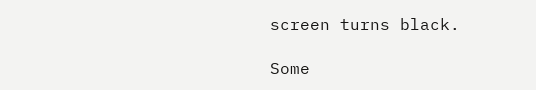screen turns black.

Some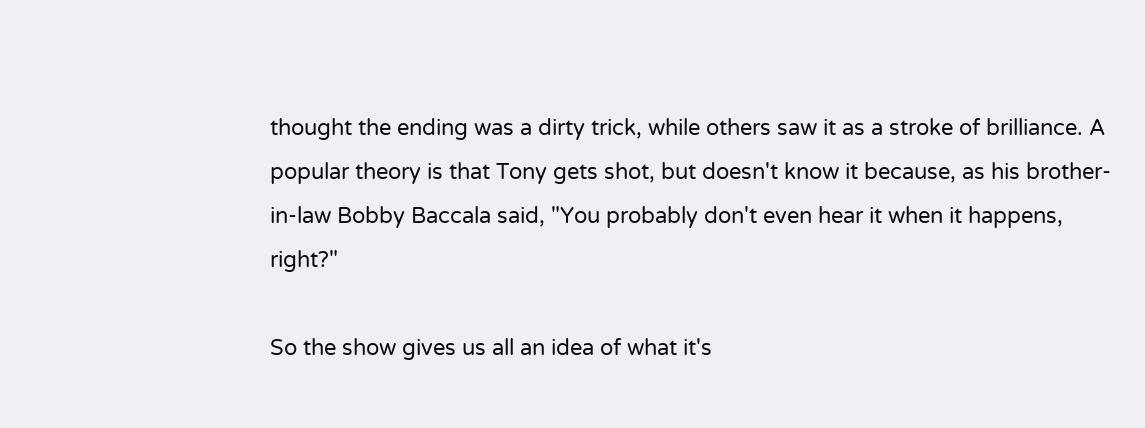thought the ending was a dirty trick, while others saw it as a stroke of brilliance. A popular theory is that Tony gets shot, but doesn't know it because, as his brother-in-law Bobby Baccala said, "You probably don't even hear it when it happens, right?"

So the show gives us all an idea of what it's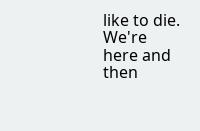like to die. We're here and then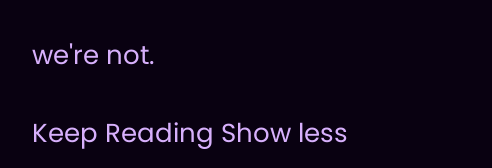we're not.

Keep Reading Show less